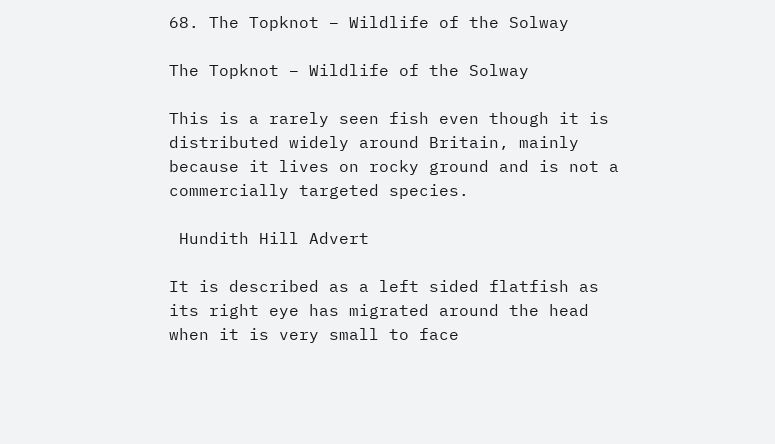68. The Topknot – Wildlife of the Solway

The Topknot – Wildlife of the Solway

This is a rarely seen fish even though it is distributed widely around Britain, mainly because it lives on rocky ground and is not a commercially targeted species.

 Hundith Hill Advert

It is described as a left sided flatfish as its right eye has migrated around the head when it is very small to face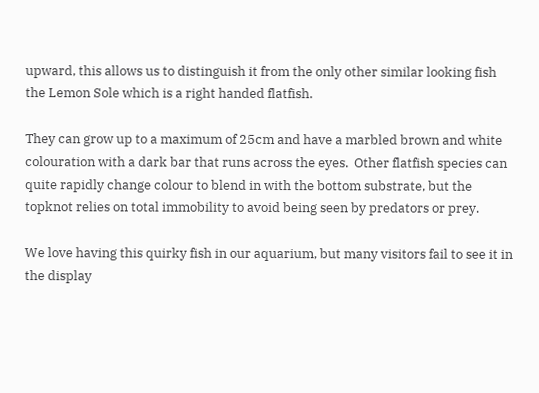upward, this allows us to distinguish it from the only other similar looking fish the Lemon Sole which is a right handed flatfish.

They can grow up to a maximum of 25cm and have a marbled brown and white colouration with a dark bar that runs across the eyes.  Other flatfish species can quite rapidly change colour to blend in with the bottom substrate, but the topknot relies on total immobility to avoid being seen by predators or prey.

We love having this quirky fish in our aquarium, but many visitors fail to see it in the display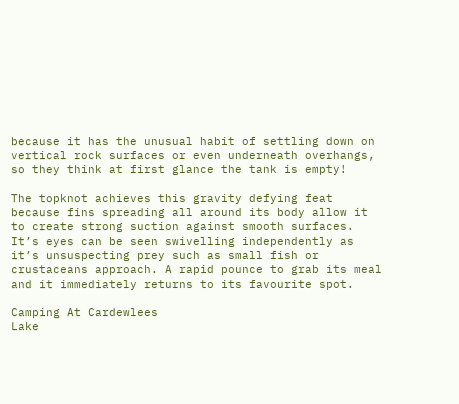because it has the unusual habit of settling down on vertical rock surfaces or even underneath overhangs, so they think at first glance the tank is empty!

The topknot achieves this gravity defying feat because fins spreading all around its body allow it to create strong suction against smooth surfaces.  It’s eyes can be seen swivelling independently as it’s unsuspecting prey such as small fish or crustaceans approach. A rapid pounce to grab its meal and it immediately returns to its favourite spot.

Camping At Cardewlees
Lake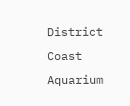District Coast Aquarium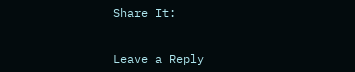Share It:


Leave a Reply